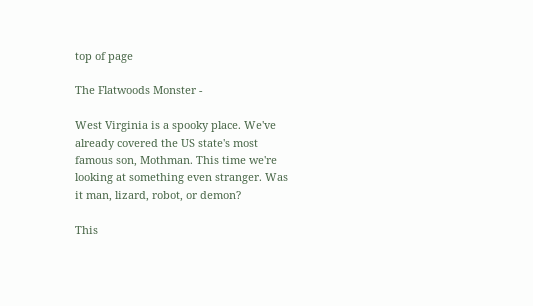top of page

The Flatwoods Monster -

West Virginia is a spooky place. We've already covered the US state's most famous son, Mothman. This time we're looking at something even stranger. Was it man, lizard, robot, or demon?

This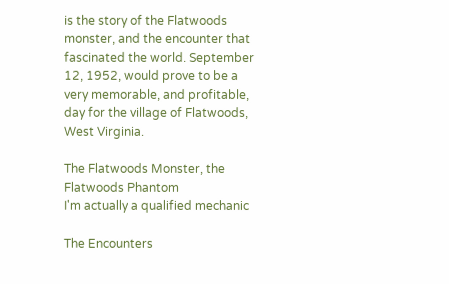is the story of the Flatwoods monster, and the encounter that fascinated the world. September 12, 1952, would prove to be a very memorable, and profitable, day for the village of Flatwoods, West Virginia.

The Flatwoods Monster, the Flatwoods Phantom
I'm actually a qualified mechanic

The Encounters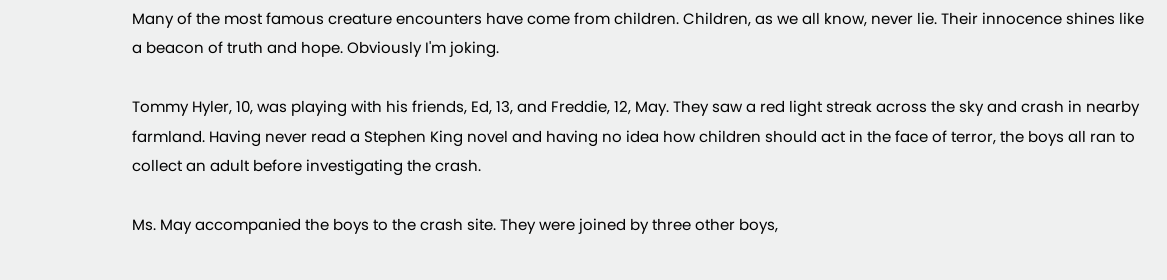Many of the most famous creature encounters have come from children. Children, as we all know, never lie. Their innocence shines like a beacon of truth and hope. Obviously I'm joking.

Tommy Hyler, 10, was playing with his friends, Ed, 13, and Freddie, 12, May. They saw a red light streak across the sky and crash in nearby farmland. Having never read a Stephen King novel and having no idea how children should act in the face of terror, the boys all ran to collect an adult before investigating the crash.

Ms. May accompanied the boys to the crash site. They were joined by three other boys,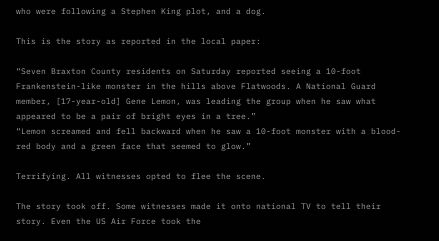who were following a Stephen King plot, and a dog.

This is the story as reported in the local paper:

“Seven Braxton County residents on Saturday reported seeing a 10-foot Frankenstein-like monster in the hills above Flatwoods. A National Guard member, [17-year-old] Gene Lemon, was leading the group when he saw what appeared to be a pair of bright eyes in a tree.”
“Lemon screamed and fell backward when he saw a 10-foot monster with a blood-red body and a green face that seemed to glow.”

Terrifying. All witnesses opted to flee the scene.

The story took off. Some witnesses made it onto national TV to tell their story. Even the US Air Force took the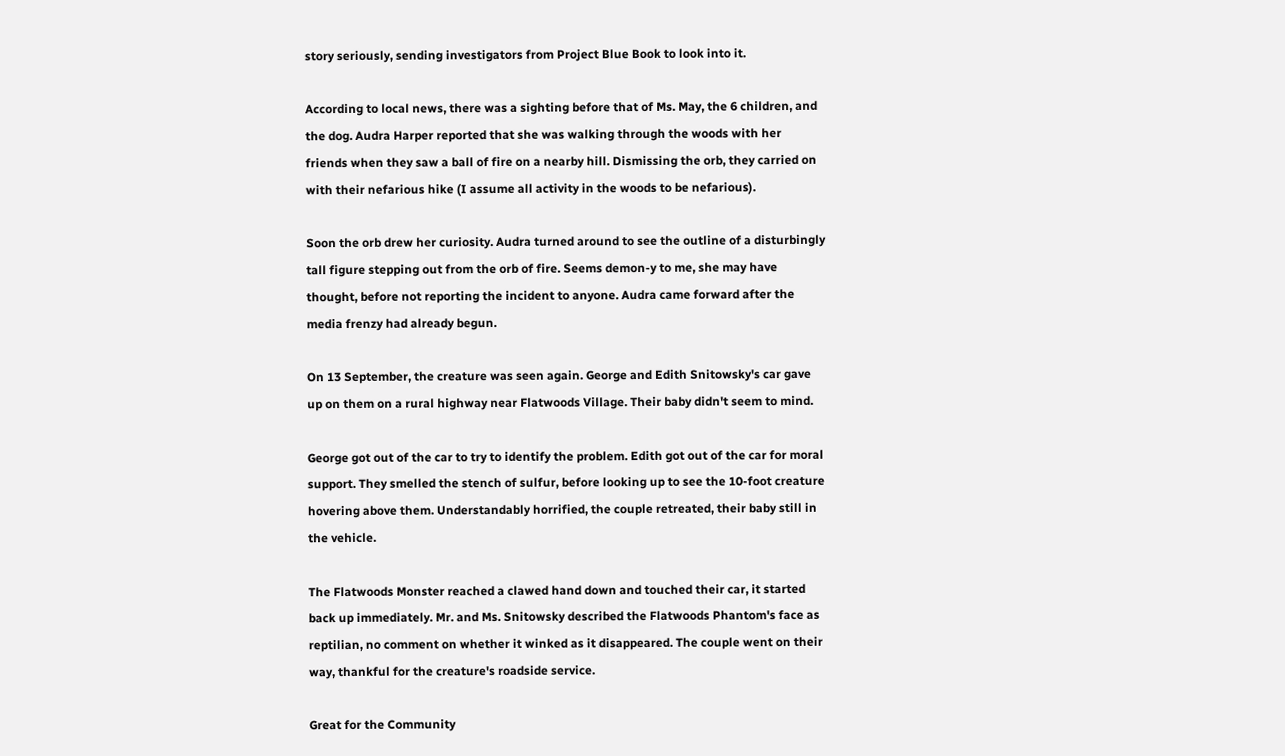story seriously, sending investigators from Project Blue Book to look into it.

According to local news, there was a sighting before that of Ms. May, the 6 children, and the dog. Audra Harper reported that she was walking through the woods with her friends when they saw a ball of fire on a nearby hill. Dismissing the orb, they carried on with their nefarious hike (I assume all activity in the woods to be nefarious).

Soon the orb drew her curiosity. Audra turned around to see the outline of a disturbingly tall figure stepping out from the orb of fire. Seems demon-y to me, she may have thought, before not reporting the incident to anyone. Audra came forward after the media frenzy had already begun.

On 13 September, the creature was seen again. George and Edith Snitowsky's car gave up on them on a rural highway near Flatwoods Village. Their baby didn't seem to mind.

George got out of the car to try to identify the problem. Edith got out of the car for moral support. They smelled the stench of sulfur, before looking up to see the 10-foot creature hovering above them. Understandably horrified, the couple retreated, their baby still in the vehicle.

The Flatwoods Monster reached a clawed hand down and touched their car, it started back up immediately. Mr. and Ms. Snitowsky described the Flatwoods Phantom's face as reptilian, no comment on whether it winked as it disappeared. The couple went on their way, thankful for the creature's roadside service.

Great for the Community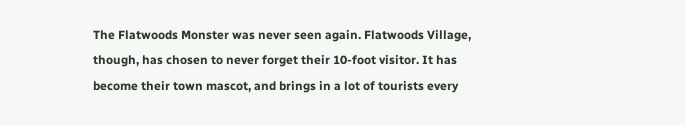The Flatwoods Monster was never seen again. Flatwoods Village, though, has chosen to never forget their 10-foot visitor. It has become their town mascot, and brings in a lot of tourists every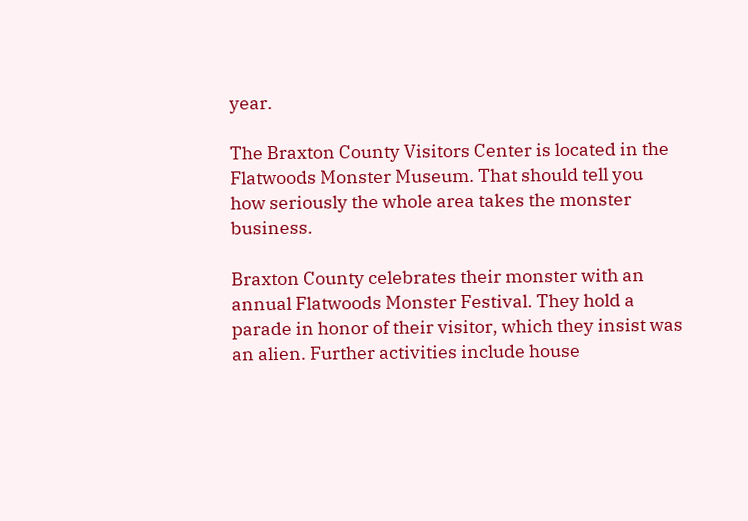year.

The Braxton County Visitors Center is located in the Flatwoods Monster Museum. That should tell you how seriously the whole area takes the monster business.

Braxton County celebrates their monster with an annual Flatwoods Monster Festival. They hold a parade in honor of their visitor, which they insist was an alien. Further activities include house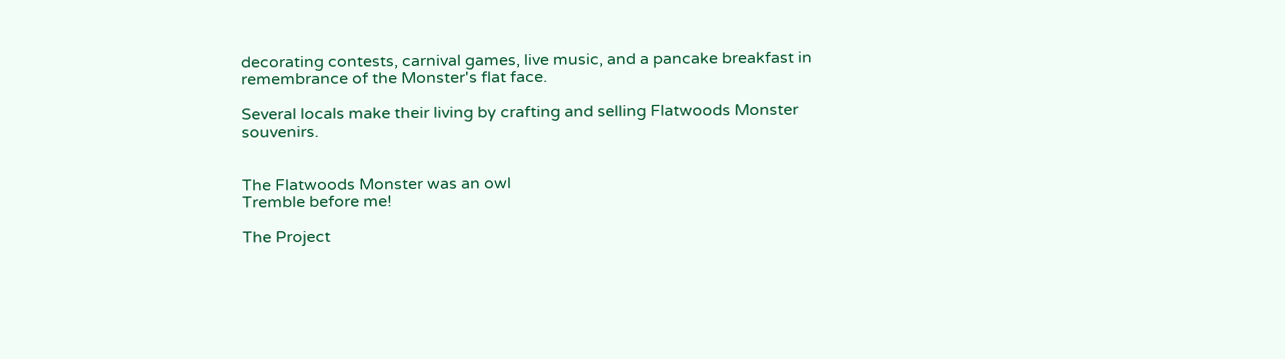decorating contests, carnival games, live music, and a pancake breakfast in remembrance of the Monster's flat face.

Several locals make their living by crafting and selling Flatwoods Monster souvenirs.


The Flatwoods Monster was an owl
Tremble before me!

The Project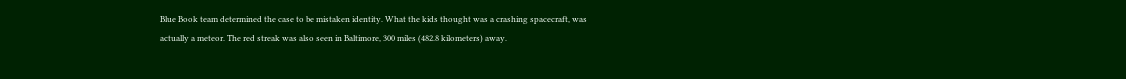Blue Book team determined the case to be mistaken identity. What the kids thought was a crashing spacecraft, was actually a meteor. The red streak was also seen in Baltimore, 300 miles (482.8 kilometers) away.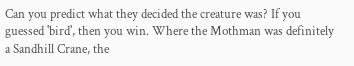Can you predict what they decided the creature was? If you guessed 'bird', then you win. Where the Mothman was definitely a Sandhill Crane, the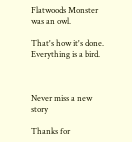Flatwoods Monster was an owl.

That's how it's done. Everything is a bird.



Never miss a new story

Thanks for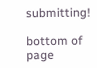submitting!

bottom of page